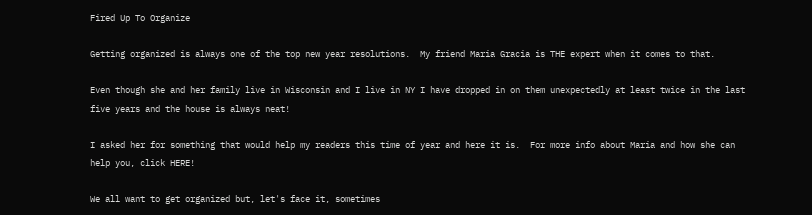Fired Up To Organize

Getting organized is always one of the top new year resolutions.  My friend Maria Gracia is THE expert when it comes to that.

Even though she and her family live in Wisconsin and I live in NY I have dropped in on them unexpectedly at least twice in the last five years and the house is always neat!

I asked her for something that would help my readers this time of year and here it is.  For more info about Maria and how she can help you, click HERE!

We all want to get organized but, let's face it, sometimes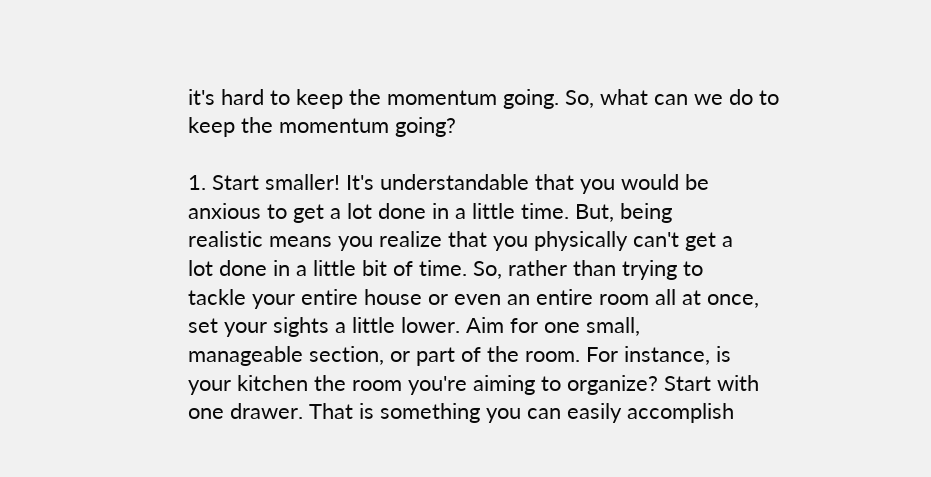it's hard to keep the momentum going. So, what can we do to
keep the momentum going?

1. Start smaller! It's understandable that you would be
anxious to get a lot done in a little time. But, being
realistic means you realize that you physically can't get a
lot done in a little bit of time. So, rather than trying to
tackle your entire house or even an entire room all at once,
set your sights a little lower. Aim for one small,
manageable section, or part of the room. For instance, is
your kitchen the room you're aiming to organize? Start with
one drawer. That is something you can easily accomplish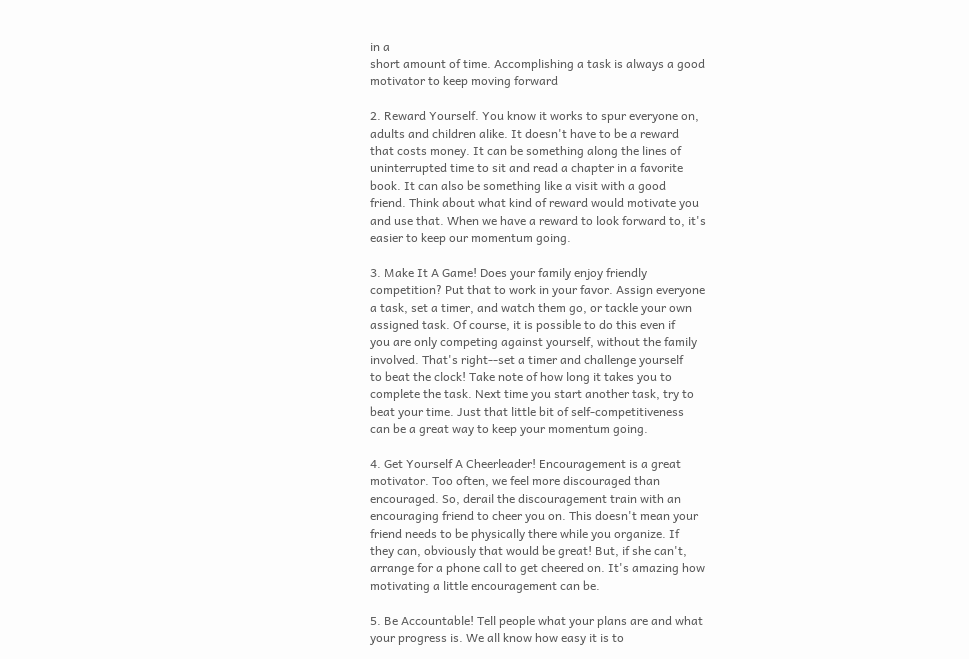in a
short amount of time. Accomplishing a task is always a good
motivator to keep moving forward

2. Reward Yourself. You know it works to spur everyone on,
adults and children alike. It doesn't have to be a reward
that costs money. It can be something along the lines of
uninterrupted time to sit and read a chapter in a favorite
book. It can also be something like a visit with a good
friend. Think about what kind of reward would motivate you
and use that. When we have a reward to look forward to, it's
easier to keep our momentum going.

3. Make It A Game! Does your family enjoy friendly
competition? Put that to work in your favor. Assign everyone
a task, set a timer, and watch them go, or tackle your own
assigned task. Of course, it is possible to do this even if
you are only competing against yourself, without the family
involved. That's right--set a timer and challenge yourself
to beat the clock! Take note of how long it takes you to
complete the task. Next time you start another task, try to
beat your time. Just that little bit of self-competitiveness
can be a great way to keep your momentum going.

4. Get Yourself A Cheerleader! Encouragement is a great
motivator. Too often, we feel more discouraged than
encouraged. So, derail the discouragement train with an
encouraging friend to cheer you on. This doesn't mean your
friend needs to be physically there while you organize. If
they can, obviously that would be great! But, if she can't,
arrange for a phone call to get cheered on. It's amazing how
motivating a little encouragement can be.

5. Be Accountable! Tell people what your plans are and what
your progress is. We all know how easy it is to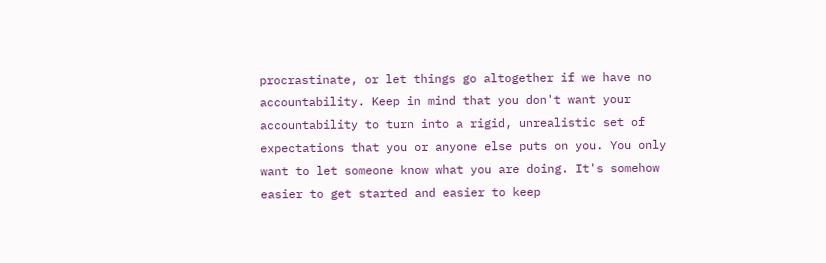procrastinate, or let things go altogether if we have no
accountability. Keep in mind that you don't want your
accountability to turn into a rigid, unrealistic set of
expectations that you or anyone else puts on you. You only
want to let someone know what you are doing. It's somehow
easier to get started and easier to keep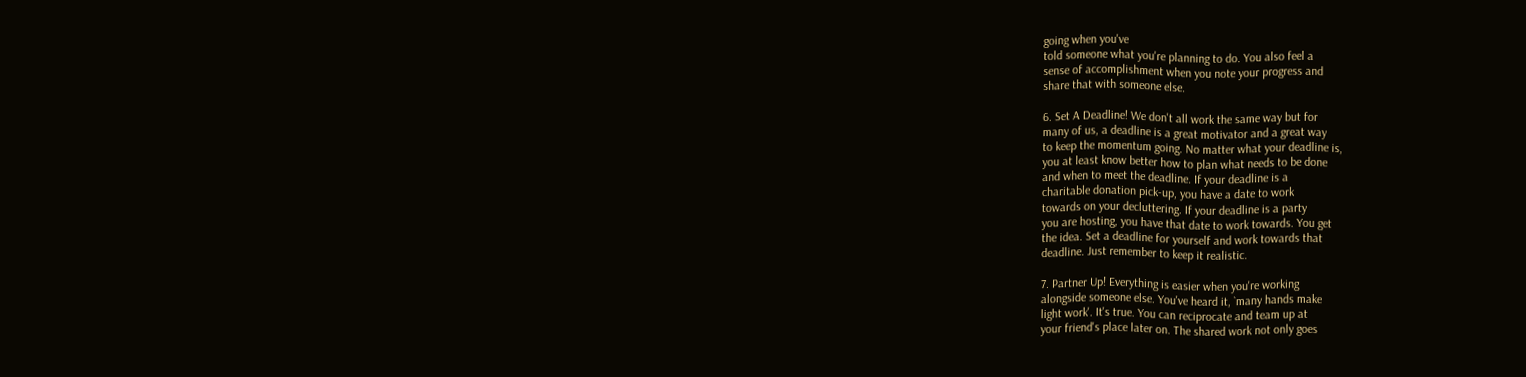going when you've
told someone what you're planning to do. You also feel a
sense of accomplishment when you note your progress and
share that with someone else.

6. Set A Deadline! We don't all work the same way but for
many of us, a deadline is a great motivator and a great way
to keep the momentum going. No matter what your deadline is,
you at least know better how to plan what needs to be done
and when to meet the deadline. If your deadline is a
charitable donation pick-up, you have a date to work
towards on your decluttering. If your deadline is a party
you are hosting, you have that date to work towards. You get
the idea. Set a deadline for yourself and work towards that
deadline. Just remember to keep it realistic.

7. Partner Up! Everything is easier when you're working
alongside someone else. You've heard it, `many hands make
light work'. It's true. You can reciprocate and team up at
your friend's place later on. The shared work not only goes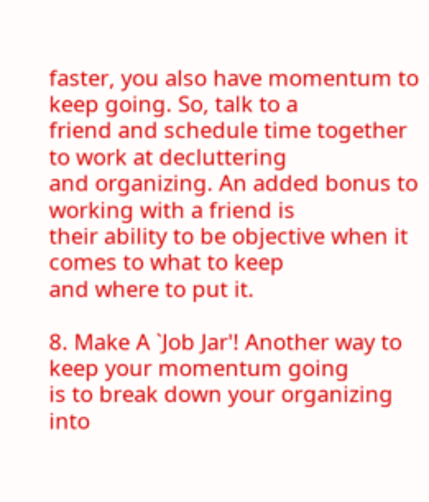faster, you also have momentum to keep going. So, talk to a
friend and schedule time together to work at decluttering
and organizing. An added bonus to working with a friend is
their ability to be objective when it comes to what to keep
and where to put it.

8. Make A `Job Jar'! Another way to keep your momentum going
is to break down your organizing into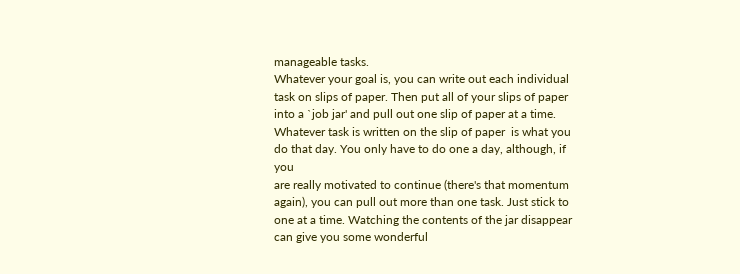manageable tasks.
Whatever your goal is, you can write out each individual
task on slips of paper. Then put all of your slips of paper
into a `job jar' and pull out one slip of paper at a time.
Whatever task is written on the slip of paper  is what you
do that day. You only have to do one a day, although, if you
are really motivated to continue (there's that momentum
again), you can pull out more than one task. Just stick to
one at a time. Watching the contents of the jar disappear
can give you some wonderful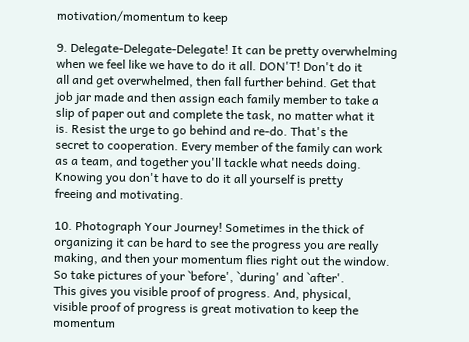motivation/momentum to keep

9. Delegate-Delegate-Delegate! It can be pretty overwhelming
when we feel like we have to do it all. DON'T! Don't do it
all and get overwhelmed, then fall further behind. Get that
job jar made and then assign each family member to take a
slip of paper out and complete the task, no matter what it
is. Resist the urge to go behind and re-do. That's the
secret to cooperation. Every member of the family can work
as a team, and together you'll tackle what needs doing.
Knowing you don't have to do it all yourself is pretty
freeing and motivating.

10. Photograph Your Journey! Sometimes in the thick of
organizing it can be hard to see the progress you are really
making, and then your momentum flies right out the window.
So take pictures of your `before', `during' and `after'.
This gives you visible proof of progress. And, physical,
visible proof of progress is great motivation to keep the
momentum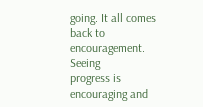going. It all comes back to encouragement. Seeing
progress is encouraging and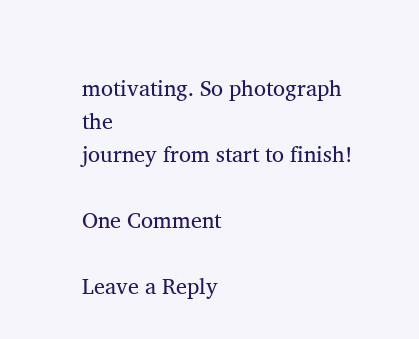motivating. So photograph the
journey from start to finish!

One Comment

Leave a Reply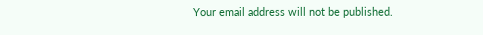Your email address will not be published.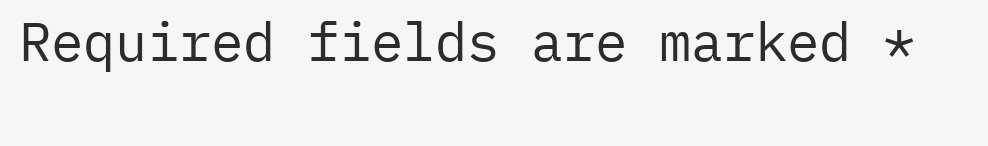Required fields are marked *